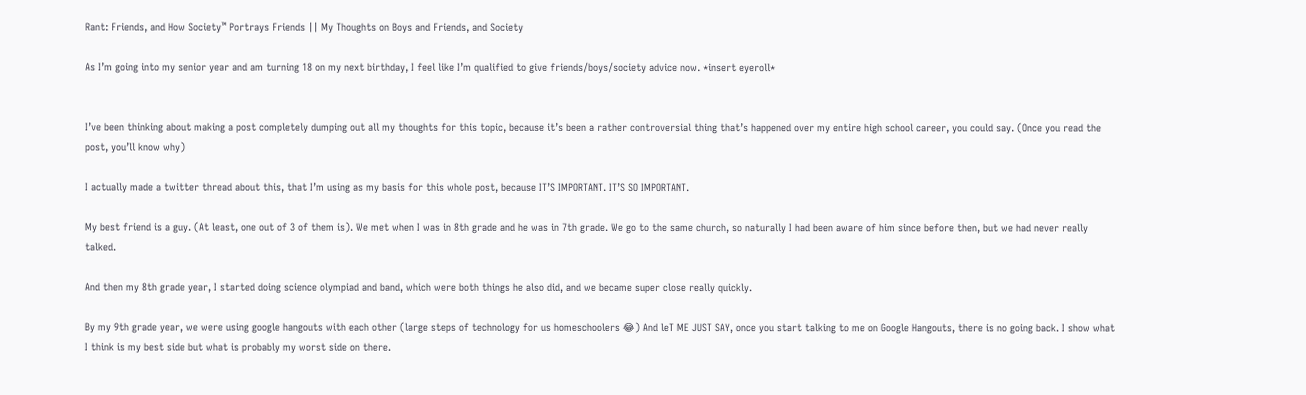Rant: Friends, and How Society™ Portrays Friends || My Thoughts on Boys and Friends, and Society

As I’m going into my senior year and am turning 18 on my next birthday, I feel like I’m qualified to give friends/boys/society advice now. *insert eyeroll*


I’ve been thinking about making a post completely dumping out all my thoughts for this topic, because it’s been a rather controversial thing that’s happened over my entire high school career, you could say. (Once you read the post, you’ll know why)

I actually made a twitter thread about this, that I’m using as my basis for this whole post, because IT’S IMPORTANT. IT’S SO IMPORTANT.

My best friend is a guy. (At least, one out of 3 of them is). We met when I was in 8th grade and he was in 7th grade. We go to the same church, so naturally I had been aware of him since before then, but we had never really talked.

And then my 8th grade year, I started doing science olympiad and band, which were both things he also did, and we became super close really quickly.

By my 9th grade year, we were using google hangouts with each other (large steps of technology for us homeschoolers 😂) And leT ME JUST SAY, once you start talking to me on Google Hangouts, there is no going back. I show what I think is my best side but what is probably my worst side on there.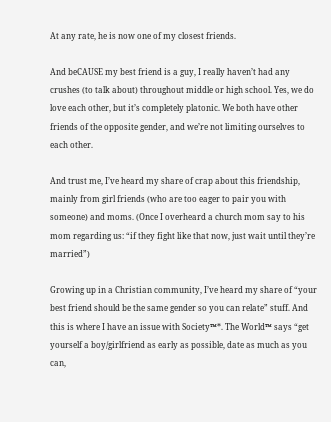At any rate, he is now one of my closest friends.

And beCAUSE my best friend is a guy, I really haven’t had any crushes (to talk about) throughout middle or high school. Yes, we do love each other, but it’s completely platonic. We both have other friends of the opposite gender, and we’re not limiting ourselves to each other.

And trust me, I’ve heard my share of crap about this friendship, mainly from girl friends (who are too eager to pair you with someone) and moms. (Once I overheard a church mom say to his mom regarding us: “if they fight like that now, just wait until they’re married”)

Growing up in a Christian community, I’ve heard my share of “your best friend should be the same gender so you can relate” stuff. And this is where I have an issue with Society™*. The World™ says “get yourself a boy/girlfriend as early as possible, date as much as you can,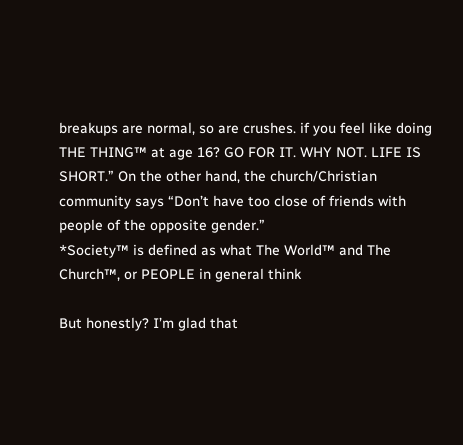breakups are normal, so are crushes. if you feel like doing THE THING™ at age 16? GO FOR IT. WHY NOT. LIFE IS SHORT.” On the other hand, the church/Christian community says “Don’t have too close of friends with people of the opposite gender.”
*Society™ is defined as what The World™ and The Church™, or PEOPLE in general think

But honestly? I’m glad that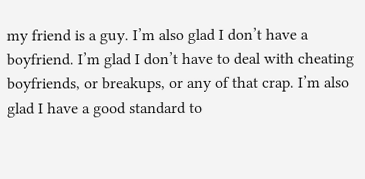my friend is a guy. I’m also glad I don’t have a boyfriend. I’m glad I don’t have to deal with cheating boyfriends, or breakups, or any of that crap. I’m also glad I have a good standard to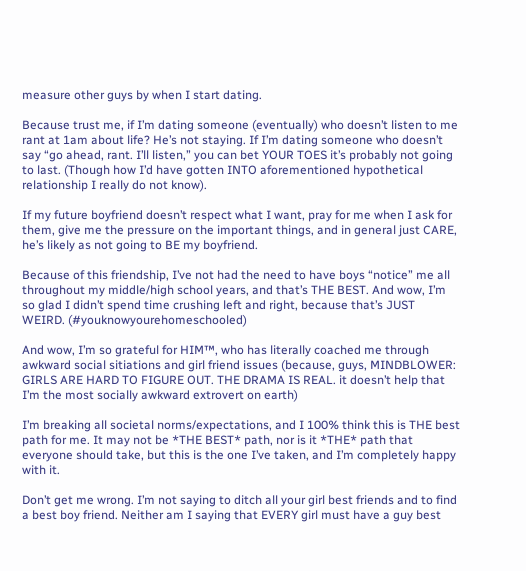measure other guys by when I start dating.

Because trust me, if I’m dating someone (eventually) who doesn’t listen to me rant at 1am about life? He’s not staying. If I’m dating someone who doesn’t say “go ahead, rant. I’ll listen,” you can bet YOUR TOES it’s probably not going to last. (Though how I’d have gotten INTO aforementioned hypothetical relationship I really do not know).

If my future boyfriend doesn’t respect what I want, pray for me when I ask for them, give me the pressure on the important things, and in general just CARE, he’s likely as not going to BE my boyfriend.

Because of this friendship, I’ve not had the need to have boys “notice” me all throughout my middle/high school years, and that’s THE BEST. And wow, I’m so glad I didn’t spend time crushing left and right, because that’s JUST WEIRD. (#youknowyourehomeschooled)

And wow, I’m so grateful for HIM™, who has literally coached me through awkward social sitiations and girl friend issues (because, guys, MINDBLOWER: GIRLS ARE HARD TO FIGURE OUT. THE DRAMA IS REAL. it doesn’t help that I’m the most socially awkward extrovert on earth)

I’m breaking all societal norms/expectations, and I 100% think this is THE best path for me. It may not be *THE BEST* path, nor is it *THE* path that everyone should take, but this is the one I’ve taken, and I’m completely happy with it.

Don’t get me wrong. I’m not saying to ditch all your girl best friends and to find a best boy friend. Neither am I saying that EVERY girl must have a guy best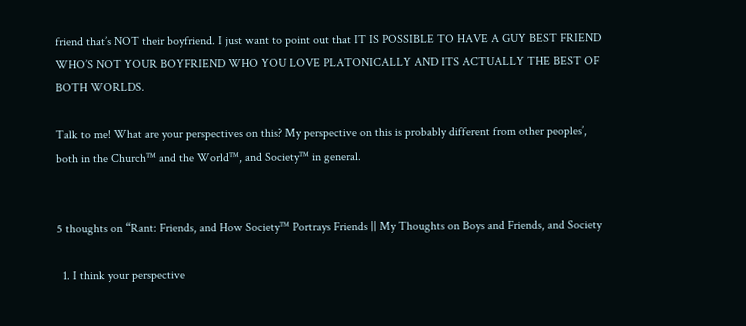friend that’s NOT their boyfriend. I just want to point out that IT IS POSSIBLE TO HAVE A GUY BEST FRIEND WHO’S NOT YOUR BOYFRIEND WHO YOU LOVE PLATONICALLY AND ITS ACTUALLY THE BEST OF BOTH WORLDS.

Talk to me! What are your perspectives on this? My perspective on this is probably different from other peoples’, both in the Church™ and the World™, and Society™ in general.


5 thoughts on “Rant: Friends, and How Society™ Portrays Friends || My Thoughts on Boys and Friends, and Society

  1. I think your perspective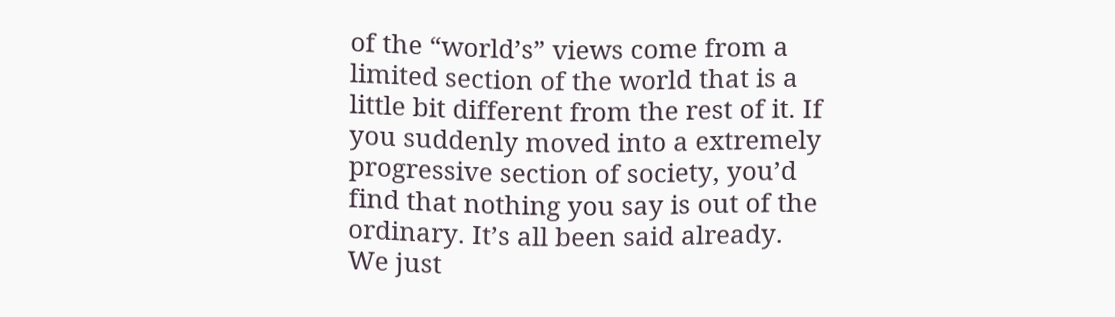of the “world’s” views come from a limited section of the world that is a little bit different from the rest of it. If you suddenly moved into a extremely progressive section of society, you’d find that nothing you say is out of the ordinary. It’s all been said already. We just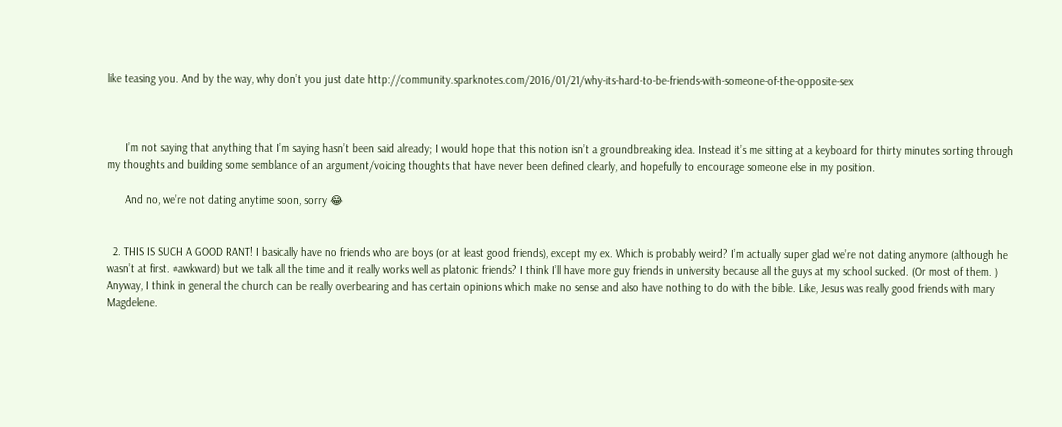like teasing you. And by the way, why don’t you just date http://community.sparknotes.com/2016/01/21/why-its-hard-to-be-friends-with-someone-of-the-opposite-sex



      I’m not saying that anything that I’m saying hasn’t been said already; I would hope that this notion isn’t a groundbreaking idea. Instead it’s me sitting at a keyboard for thirty minutes sorting through my thoughts and building some semblance of an argument/voicing thoughts that have never been defined clearly, and hopefully to encourage someone else in my position.

      And no, we’re not dating anytime soon, sorry 😂


  2. THIS IS SUCH A GOOD RANT! I basically have no friends who are boys (or at least good friends), except my ex. Which is probably weird? I’m actually super glad we’re not dating anymore (although he wasn’t at first. #awkward) but we talk all the time and it really works well as platonic friends? I think I’ll have more guy friends in university because all the guys at my school sucked. (Or most of them. ) Anyway, I think in general the church can be really overbearing and has certain opinions which make no sense and also have nothing to do with the bible. Like, Jesus was really good friends with mary Magdelene.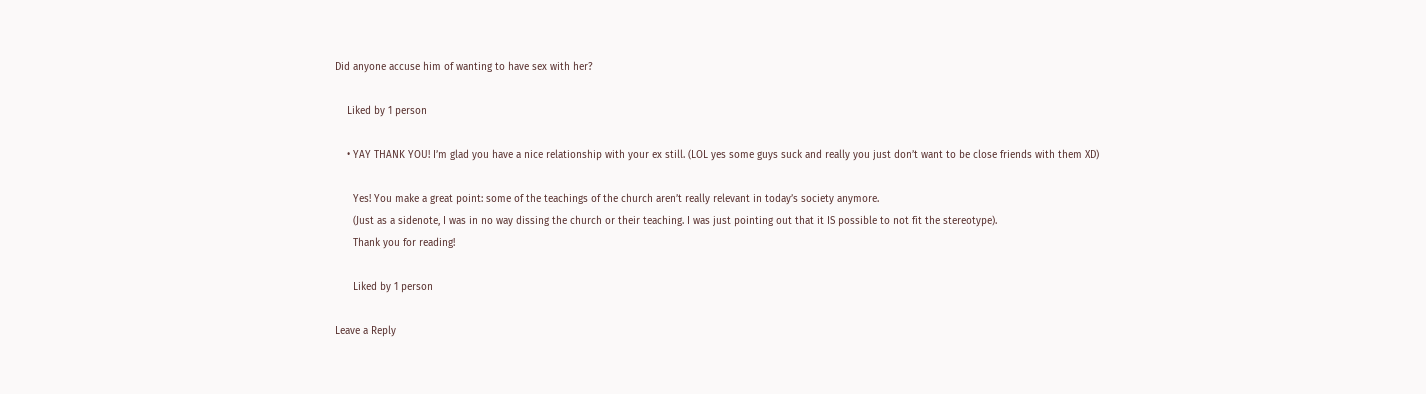Did anyone accuse him of wanting to have sex with her?

    Liked by 1 person

    • YAY THANK YOU! I’m glad you have a nice relationship with your ex still. (LOL yes some guys suck and really you just don’t want to be close friends with them XD)

      Yes! You make a great point: some of the teachings of the church aren’t really relevant in today’s society anymore.
      (Just as a sidenote, I was in no way dissing the church or their teaching. I was just pointing out that it IS possible to not fit the stereotype).
      Thank you for reading!

      Liked by 1 person

Leave a Reply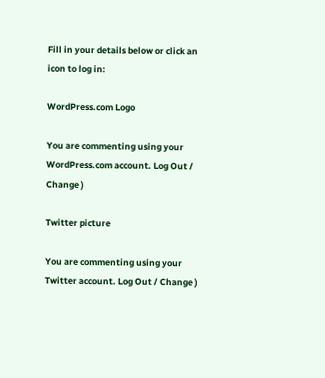Fill in your details below or click an icon to log in:

WordPress.com Logo

You are commenting using your WordPress.com account. Log Out / Change )

Twitter picture

You are commenting using your Twitter account. Log Out / Change )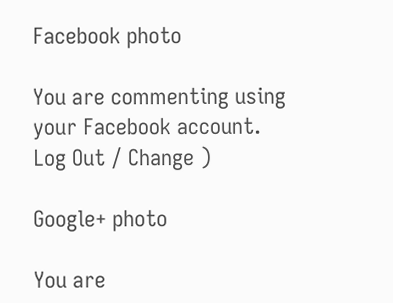Facebook photo

You are commenting using your Facebook account. Log Out / Change )

Google+ photo

You are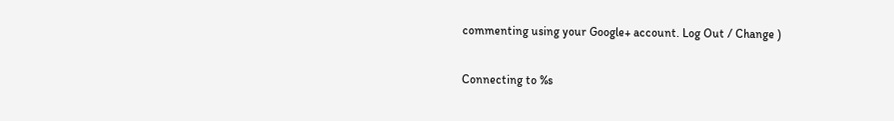commenting using your Google+ account. Log Out / Change )

Connecting to %s